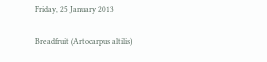Friday, 25 January 2013

Breadfruit (Artocarpus altilis)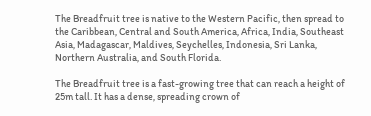The Breadfruit tree is native to the Western Pacific, then spread to the Caribbean, Central and South America, Africa, India, Southeast Asia, Madagascar, Maldives, Seychelles, Indonesia, Sri Lanka, Northern Australia, and South Florida.

The Breadfruit tree is a fast-growing tree that can reach a height of 25m tall. It has a dense, spreading crown of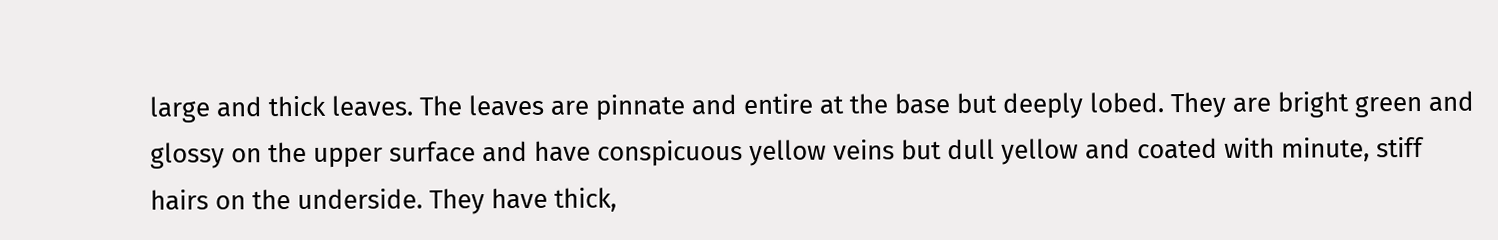large and thick leaves. The leaves are pinnate and entire at the base but deeply lobed. They are bright green and glossy on the upper surface and have conspicuous yellow veins but dull yellow and coated with minute, stiff hairs on the underside. They have thick,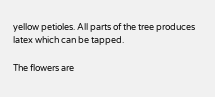yellow petioles. All parts of the tree produces latex which can be tapped.

The flowers are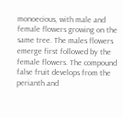monoecious, with male and female flowers growing on the same tree. The males flowers emerge first followed by the female flowers. The compound false fruit develops from the perianth and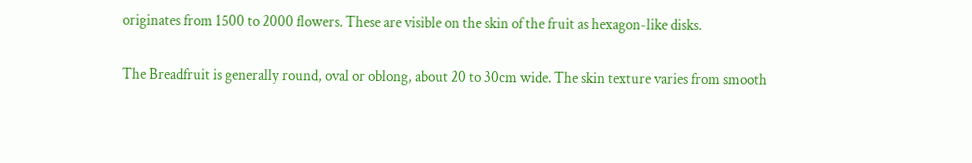originates from 1500 to 2000 flowers. These are visible on the skin of the fruit as hexagon-like disks.

The Breadfruit is generally round, oval or oblong, about 20 to 30cm wide. The skin texture varies from smooth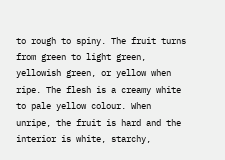to rough to spiny. The fruit turns from green to light green, yellowish green, or yellow when ripe. The flesh is a creamy white to pale yellow colour. When unripe, the fruit is hard and the interior is white, starchy,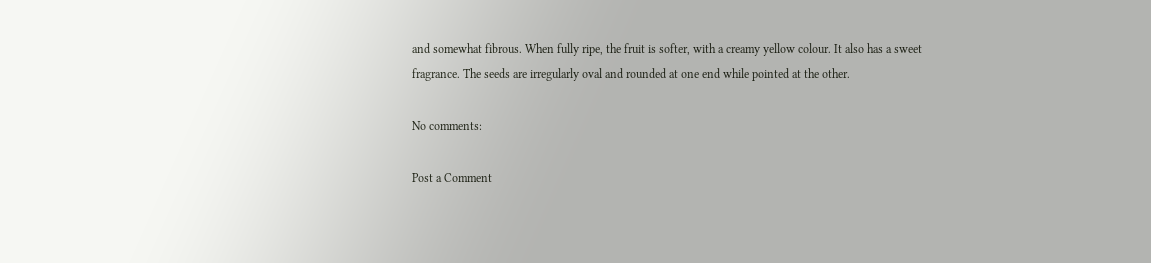and somewhat fibrous. When fully ripe, the fruit is softer, with a creamy yellow colour. It also has a sweet fragrance. The seeds are irregularly oval and rounded at one end while pointed at the other.

No comments:

Post a Comment